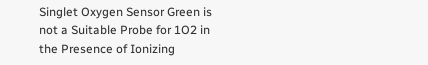Singlet Oxygen Sensor Green is not a Suitable Probe for 1O2 in the Presence of Ionizing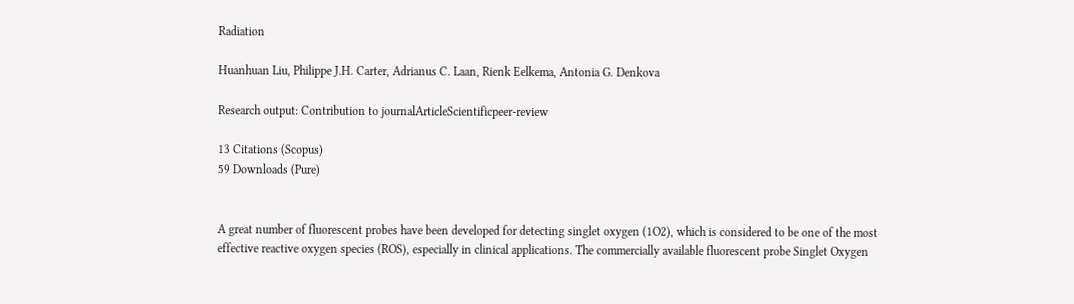Radiation

Huanhuan Liu, Philippe J.H. Carter, Adrianus C. Laan, Rienk Eelkema, Antonia G. Denkova

Research output: Contribution to journalArticleScientificpeer-review

13 Citations (Scopus)
59 Downloads (Pure)


A great number of fluorescent probes have been developed for detecting singlet oxygen (1O2), which is considered to be one of the most effective reactive oxygen species (ROS), especially in clinical applications. The commercially available fluorescent probe Singlet Oxygen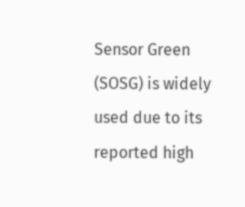Sensor Green (SOSG) is widely used due to its reported high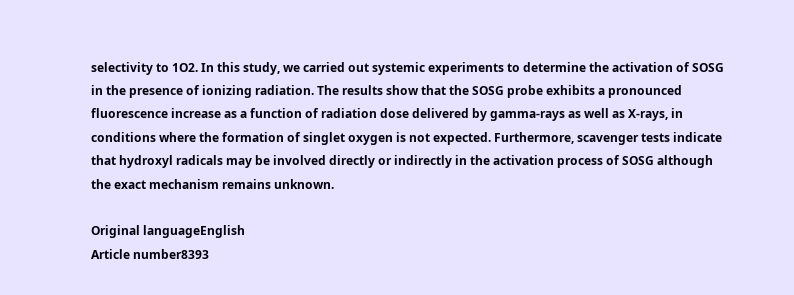selectivity to 1O2. In this study, we carried out systemic experiments to determine the activation of SOSG in the presence of ionizing radiation. The results show that the SOSG probe exhibits a pronounced fluorescence increase as a function of radiation dose delivered by gamma-rays as well as X-rays, in conditions where the formation of singlet oxygen is not expected. Furthermore, scavenger tests indicate that hydroxyl radicals may be involved directly or indirectly in the activation process of SOSG although the exact mechanism remains unknown.

Original languageEnglish
Article number8393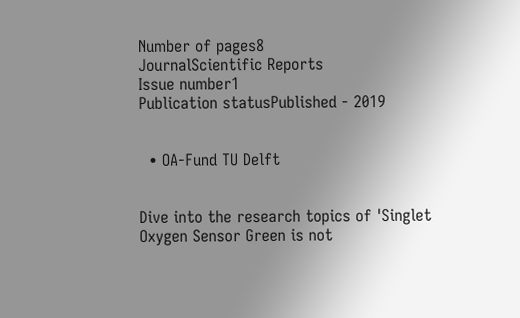Number of pages8
JournalScientific Reports
Issue number1
Publication statusPublished - 2019


  • OA-Fund TU Delft


Dive into the research topics of 'Singlet Oxygen Sensor Green is not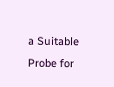a Suitable Probe for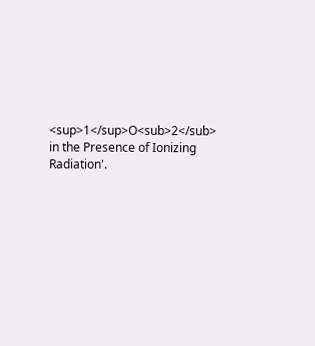<sup>1</sup>O<sub>2</sub> in the Presence of Ionizing Radiation'.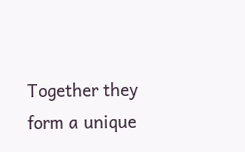Together they form a unique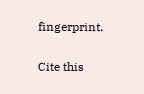fingerprint.

Cite this